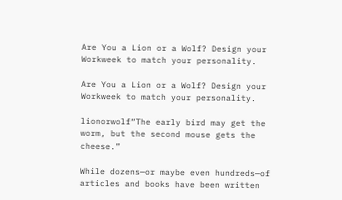Are You a Lion or a Wolf? Design your Workweek to match your personality.

Are You a Lion or a Wolf? Design your Workweek to match your personality.

lionorwolf“The early bird may get the worm, but the second mouse gets the cheese.”

While dozens—or maybe even hundreds—of articles and books have been written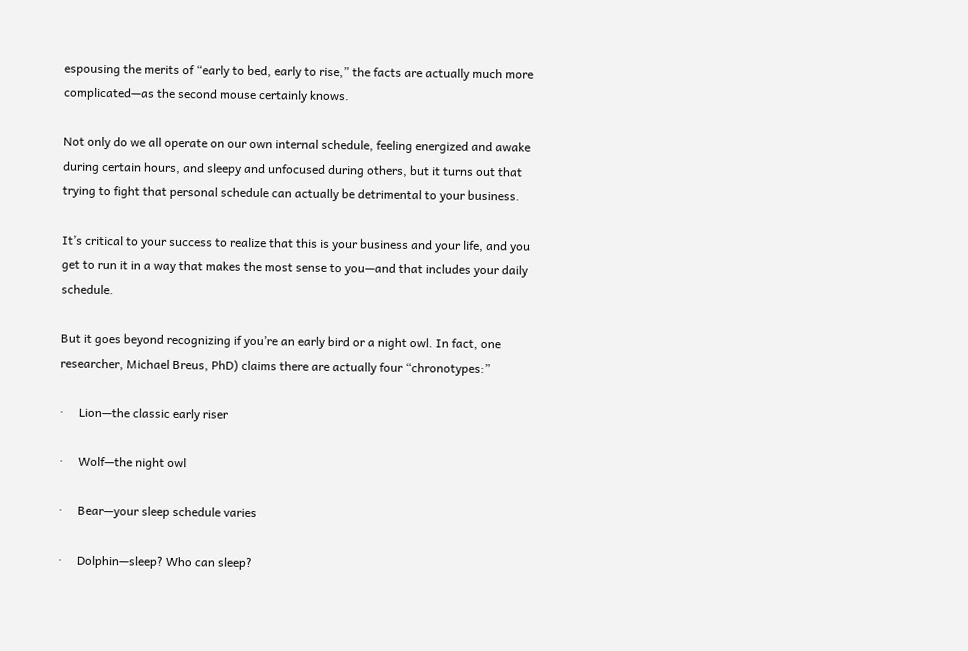espousing the merits of “early to bed, early to rise,” the facts are actually much more complicated—as the second mouse certainly knows.

Not only do we all operate on our own internal schedule, feeling energized and awake during certain hours, and sleepy and unfocused during others, but it turns out that trying to fight that personal schedule can actually be detrimental to your business.

It’s critical to your success to realize that this is your business and your life, and you get to run it in a way that makes the most sense to you—and that includes your daily schedule.

But it goes beyond recognizing if you’re an early bird or a night owl. In fact, one researcher, Michael Breus, PhD) claims there are actually four “chronotypes:”

·     Lion—the classic early riser

·     Wolf—the night owl

·     Bear—your sleep schedule varies

·     Dolphin—sleep? Who can sleep?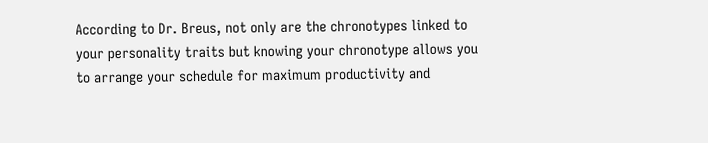According to Dr. Breus, not only are the chronotypes linked to your personality traits but knowing your chronotype allows you to arrange your schedule for maximum productivity and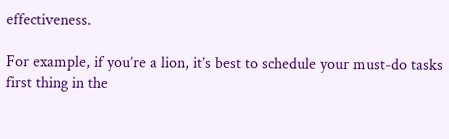effectiveness.

For example, if you’re a lion, it’s best to schedule your must-do tasks first thing in the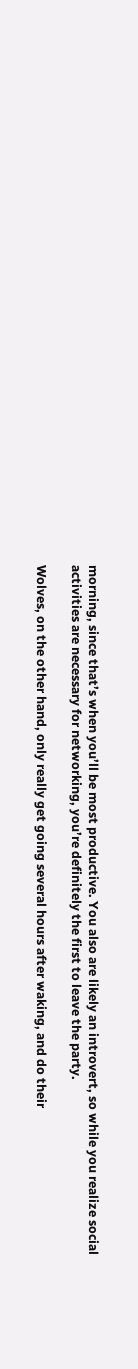morning, since that’s when you’ll be most productive. You also are likely an introvert, so while you realize social activities are necessary for networking, you’re definitely the first to leave the party.

Wolves, on the other hand, only really get going several hours after waking, and do their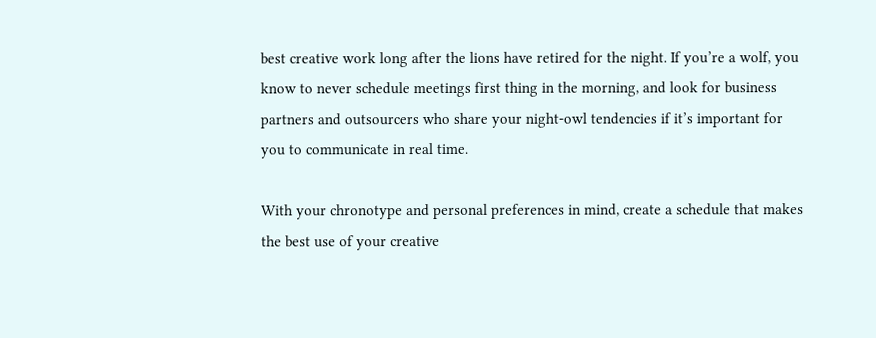best creative work long after the lions have retired for the night. If you’re a wolf, you know to never schedule meetings first thing in the morning, and look for business partners and outsourcers who share your night-owl tendencies if it’s important for you to communicate in real time.

With your chronotype and personal preferences in mind, create a schedule that makes the best use of your creative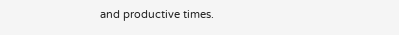and productive times.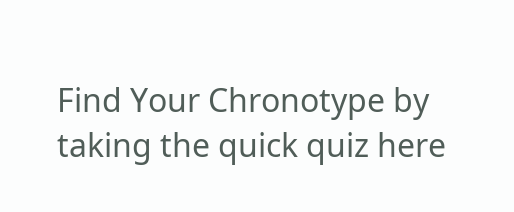Find Your Chronotype by taking the quick quiz here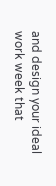and design your ideal work week that